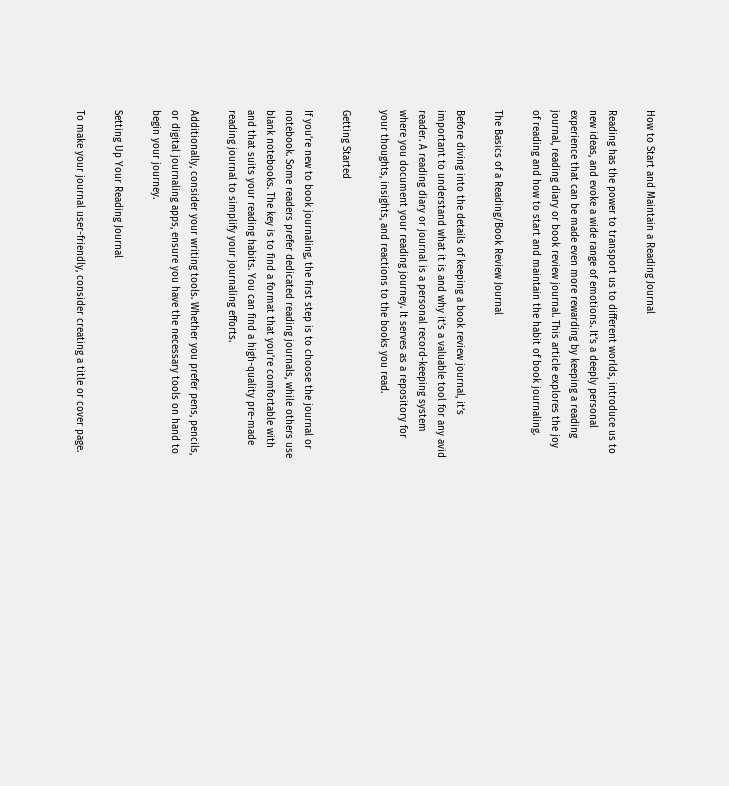How to Start and Maintain a Reading Journal

Reading has the power to transport us to different worlds, introduce us to new ideas, and evoke a wide range of emotions. It’s a deeply personal experience that can be made even more rewarding by keeping a reading journal, reading diary or book review journal. This article explores the joy of reading and how to start and maintain the habit of book journaling.

The Basics of a Reading/Book Review Journal

Before diving into the details of keeping a book review journal, it’s important to understand what it is and why it’s a valuable tool for any avid reader. A reading diary or journal is a personal record-keeping system where you document your reading journey. It serves as a repository for your thoughts, insights, and reactions to the books you read.

Getting Started

If you’re new to book journaling, the first step is to choose the journal or notebook. Some readers prefer dedicated reading journals, while others use blank notebooks. The key is to find a format that you’re comfortable with and that suits your reading habits. You can find a high-quality pre-made reading journal to simplify your journaling efforts.

Additionally, consider your writing tools. Whether you prefer pens, pencils, or digital journaling apps, ensure you have the necessary tools on hand to begin your journey.

Setting Up Your Reading Journal

To make your journal user-friendly, consider creating a title or cover page.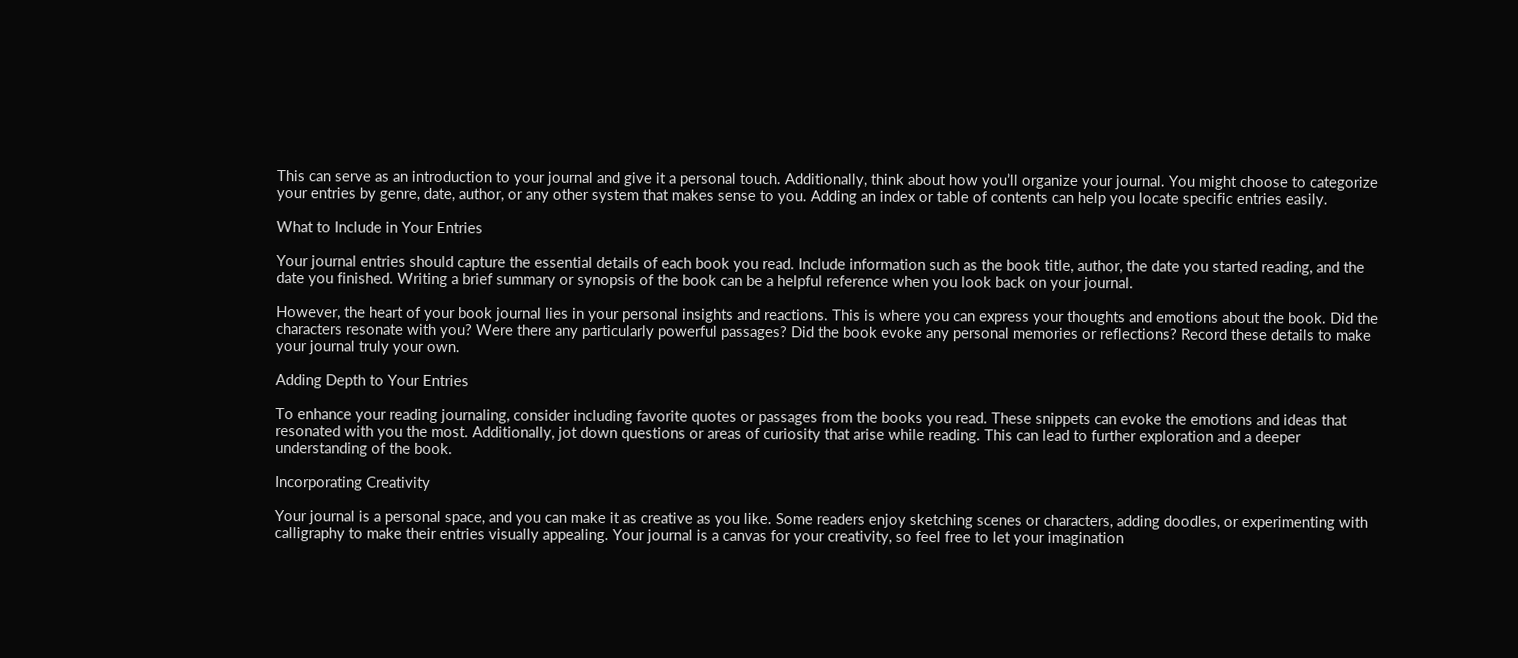This can serve as an introduction to your journal and give it a personal touch. Additionally, think about how you’ll organize your journal. You might choose to categorize your entries by genre, date, author, or any other system that makes sense to you. Adding an index or table of contents can help you locate specific entries easily.

What to Include in Your Entries

Your journal entries should capture the essential details of each book you read. Include information such as the book title, author, the date you started reading, and the date you finished. Writing a brief summary or synopsis of the book can be a helpful reference when you look back on your journal.

However, the heart of your book journal lies in your personal insights and reactions. This is where you can express your thoughts and emotions about the book. Did the characters resonate with you? Were there any particularly powerful passages? Did the book evoke any personal memories or reflections? Record these details to make your journal truly your own.

Adding Depth to Your Entries

To enhance your reading journaling, consider including favorite quotes or passages from the books you read. These snippets can evoke the emotions and ideas that resonated with you the most. Additionally, jot down questions or areas of curiosity that arise while reading. This can lead to further exploration and a deeper understanding of the book.

Incorporating Creativity

Your journal is a personal space, and you can make it as creative as you like. Some readers enjoy sketching scenes or characters, adding doodles, or experimenting with calligraphy to make their entries visually appealing. Your journal is a canvas for your creativity, so feel free to let your imagination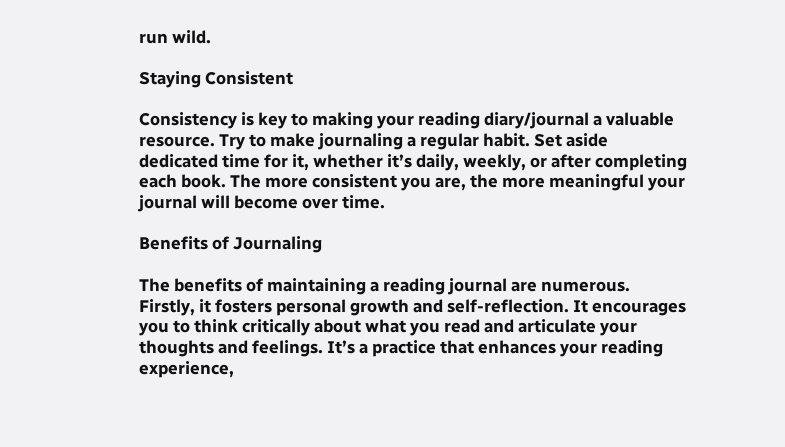run wild.

Staying Consistent

Consistency is key to making your reading diary/journal a valuable resource. Try to make journaling a regular habit. Set aside dedicated time for it, whether it’s daily, weekly, or after completing each book. The more consistent you are, the more meaningful your journal will become over time.

Benefits of Journaling

The benefits of maintaining a reading journal are numerous. Firstly, it fosters personal growth and self-reflection. It encourages you to think critically about what you read and articulate your thoughts and feelings. It’s a practice that enhances your reading experience,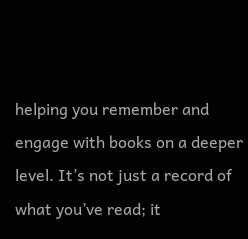helping you remember and engage with books on a deeper level. It’s not just a record of what you’ve read; it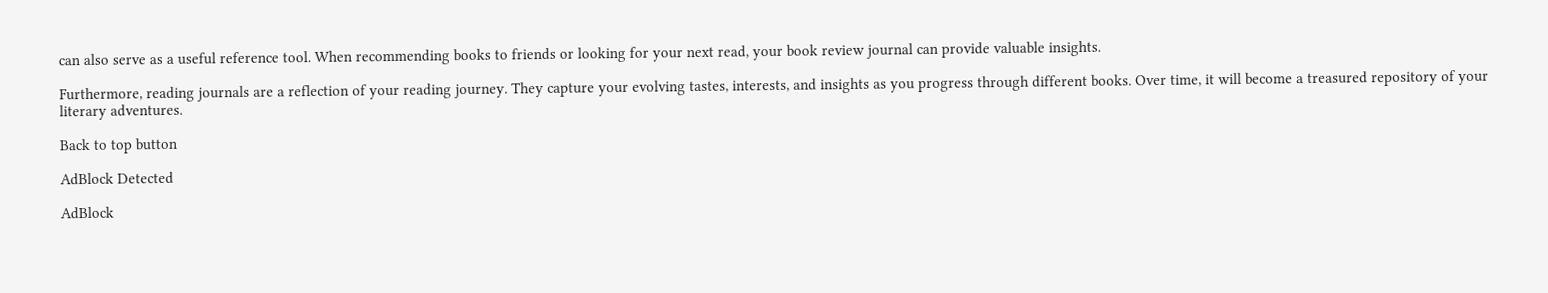can also serve as a useful reference tool. When recommending books to friends or looking for your next read, your book review journal can provide valuable insights.

Furthermore, reading journals are a reflection of your reading journey. They capture your evolving tastes, interests, and insights as you progress through different books. Over time, it will become a treasured repository of your literary adventures.

Back to top button

AdBlock Detected

AdBlock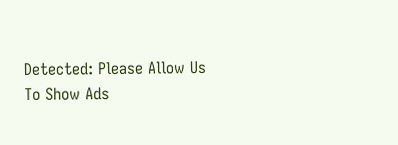Detected: Please Allow Us To Show Ads